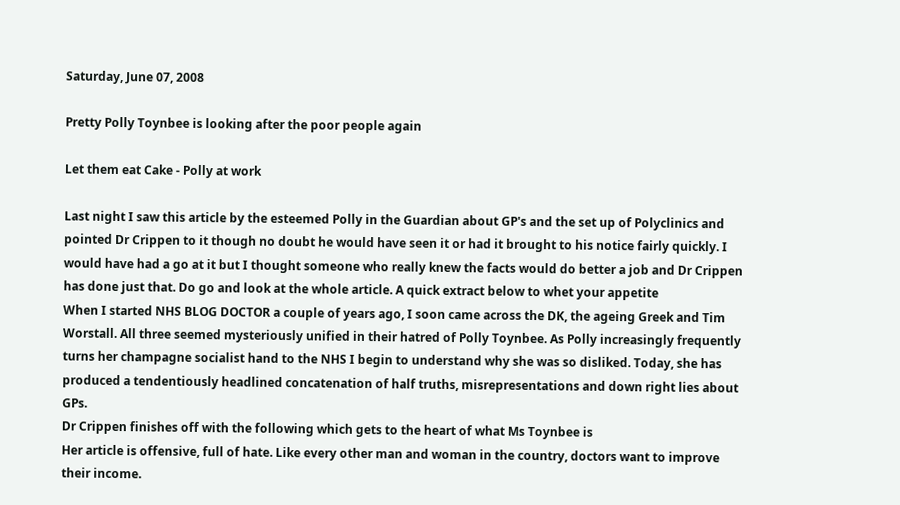Saturday, June 07, 2008

Pretty Polly Toynbee is looking after the poor people again

Let them eat Cake - Polly at work

Last night I saw this article by the esteemed Polly in the Guardian about GP's and the set up of Polyclinics and pointed Dr Crippen to it though no doubt he would have seen it or had it brought to his notice fairly quickly. I would have had a go at it but I thought someone who really knew the facts would do better a job and Dr Crippen has done just that. Do go and look at the whole article. A quick extract below to whet your appetite
When I started NHS BLOG DOCTOR a couple of years ago, I soon came across the DK, the ageing Greek and Tim Worstall. All three seemed mysteriously unified in their hatred of Polly Toynbee. As Polly increasingly frequently turns her champagne socialist hand to the NHS I begin to understand why she was so disliked. Today, she has produced a tendentiously headlined concatenation of half truths, misrepresentations and down right lies about GPs.
Dr Crippen finishes off with the following which gets to the heart of what Ms Toynbee is
Her article is offensive, full of hate. Like every other man and woman in the country, doctors want to improve their income.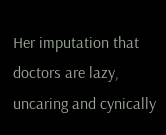Her imputation that doctors are lazy, uncaring and cynically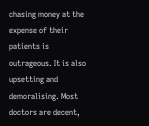chasing money at the expense of their patients is outrageous. It is also upsetting and demoralising. Most doctors are decent,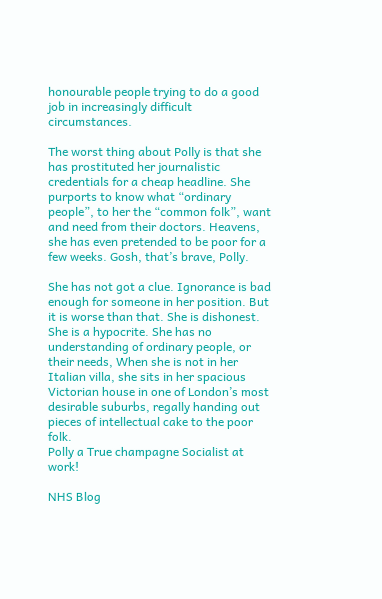honourable people trying to do a good job in increasingly difficult circumstances.

The worst thing about Polly is that she has prostituted her journalistic credentials for a cheap headline. She purports to know what “ordinary people”, to her the “common folk”, want and need from their doctors. Heavens, she has even pretended to be poor for a few weeks. Gosh, that’s brave, Polly.

She has not got a clue. Ignorance is bad enough for someone in her position. But it is worse than that. She is dishonest. She is a hypocrite. She has no understanding of ordinary people, or their needs, When she is not in her Italian villa, she sits in her spacious Victorian house in one of London’s most desirable suburbs, regally handing out pieces of intellectual cake to the poor folk.
Polly a True champagne Socialist at work!

NHS Blog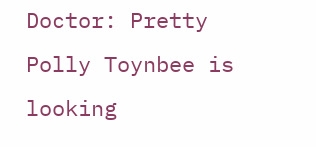Doctor: Pretty Polly Toynbee is looking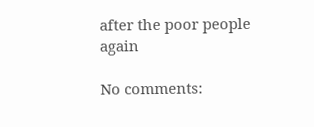after the poor people again

No comments: